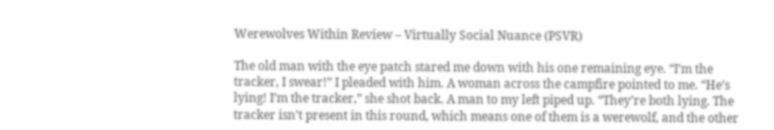Werewolves Within Review – Virtually Social Nuance (PSVR)

The old man with the eye patch stared me down with his one remaining eye. “I’m the tracker, I swear!” I pleaded with him. A woman across the campfire pointed to me. “He’s lying! I’m the tracker,” she shot back. A man to my left piped up. “They’re both lying. The tracker isn’t present in this round, which means one of them is a werewolf, and the other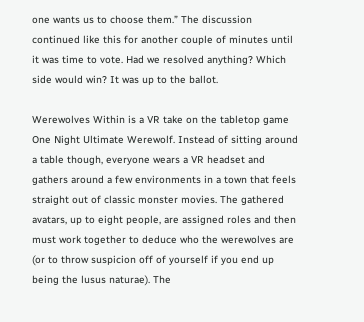one wants us to choose them.” The discussion continued like this for another couple of minutes until it was time to vote. Had we resolved anything? Which side would win? It was up to the ballot.

Werewolves Within is a VR take on the tabletop game One Night Ultimate Werewolf. Instead of sitting around a table though, everyone wears a VR headset and gathers around a few environments in a town that feels straight out of classic monster movies. The gathered avatars, up to eight people, are assigned roles and then must work together to deduce who the werewolves are (or to throw suspicion off of yourself if you end up being the lusus naturae). The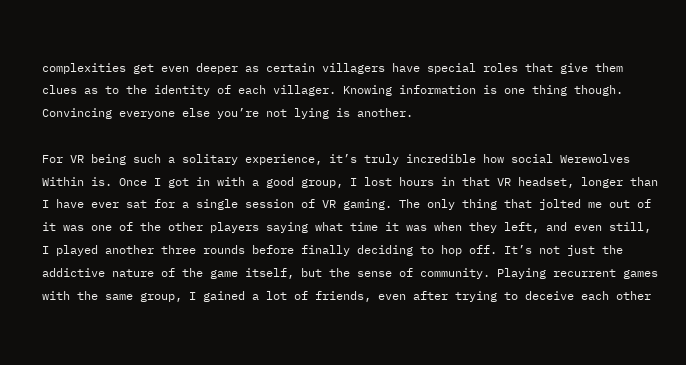complexities get even deeper as certain villagers have special roles that give them clues as to the identity of each villager. Knowing information is one thing though. Convincing everyone else you’re not lying is another.

For VR being such a solitary experience, it’s truly incredible how social Werewolves Within is. Once I got in with a good group, I lost hours in that VR headset, longer than I have ever sat for a single session of VR gaming. The only thing that jolted me out of it was one of the other players saying what time it was when they left, and even still, I played another three rounds before finally deciding to hop off. It’s not just the addictive nature of the game itself, but the sense of community. Playing recurrent games with the same group, I gained a lot of friends, even after trying to deceive each other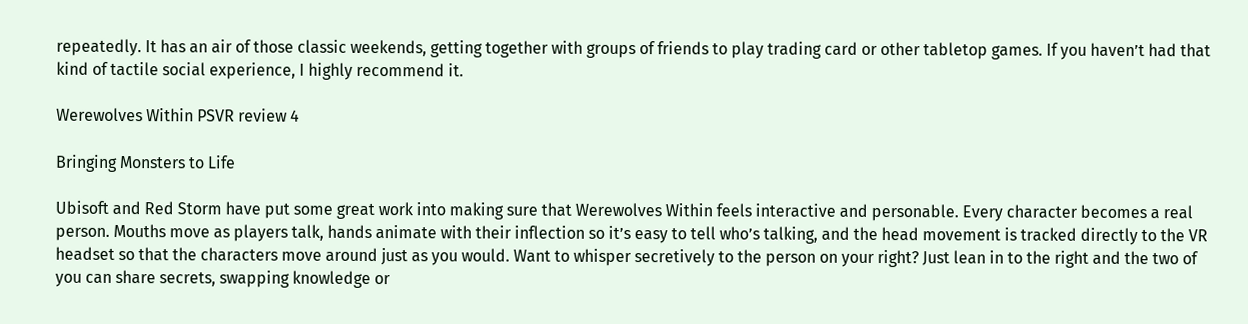repeatedly. It has an air of those classic weekends, getting together with groups of friends to play trading card or other tabletop games. If you haven’t had that kind of tactile social experience, I highly recommend it.

Werewolves Within PSVR review 4

Bringing Monsters to Life

Ubisoft and Red Storm have put some great work into making sure that Werewolves Within feels interactive and personable. Every character becomes a real person. Mouths move as players talk, hands animate with their inflection so it’s easy to tell who’s talking, and the head movement is tracked directly to the VR headset so that the characters move around just as you would. Want to whisper secretively to the person on your right? Just lean in to the right and the two of you can share secrets, swapping knowledge or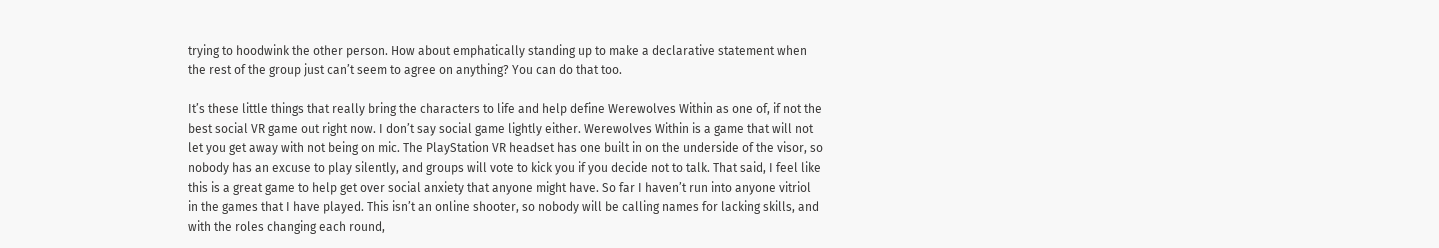trying to hoodwink the other person. How about emphatically standing up to make a declarative statement when the rest of the group just can’t seem to agree on anything? You can do that too.

It’s these little things that really bring the characters to life and help define Werewolves Within as one of, if not the best social VR game out right now. I don’t say social game lightly either. Werewolves Within is a game that will not let you get away with not being on mic. The PlayStation VR headset has one built in on the underside of the visor, so nobody has an excuse to play silently, and groups will vote to kick you if you decide not to talk. That said, I feel like this is a great game to help get over social anxiety that anyone might have. So far I haven’t run into anyone vitriol in the games that I have played. This isn’t an online shooter, so nobody will be calling names for lacking skills, and with the roles changing each round,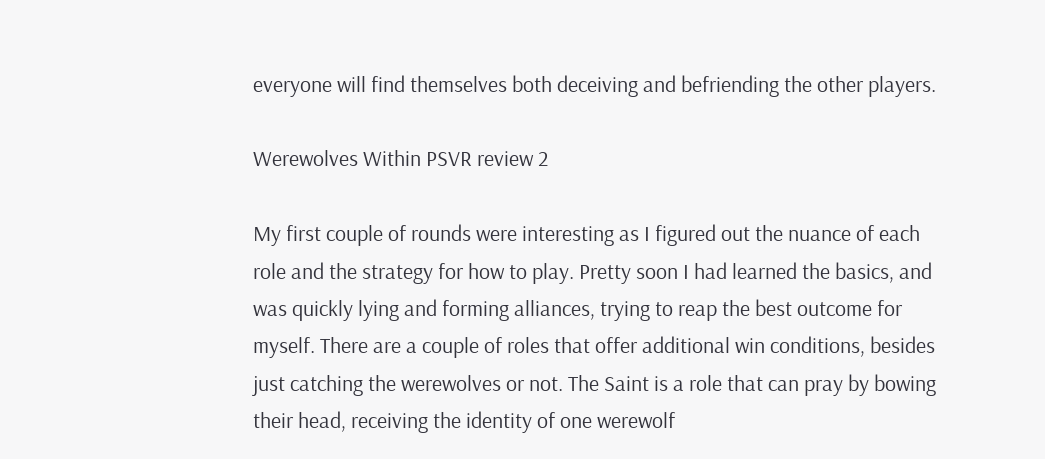everyone will find themselves both deceiving and befriending the other players.

Werewolves Within PSVR review 2

My first couple of rounds were interesting as I figured out the nuance of each role and the strategy for how to play. Pretty soon I had learned the basics, and was quickly lying and forming alliances, trying to reap the best outcome for myself. There are a couple of roles that offer additional win conditions, besides just catching the werewolves or not. The Saint is a role that can pray by bowing their head, receiving the identity of one werewolf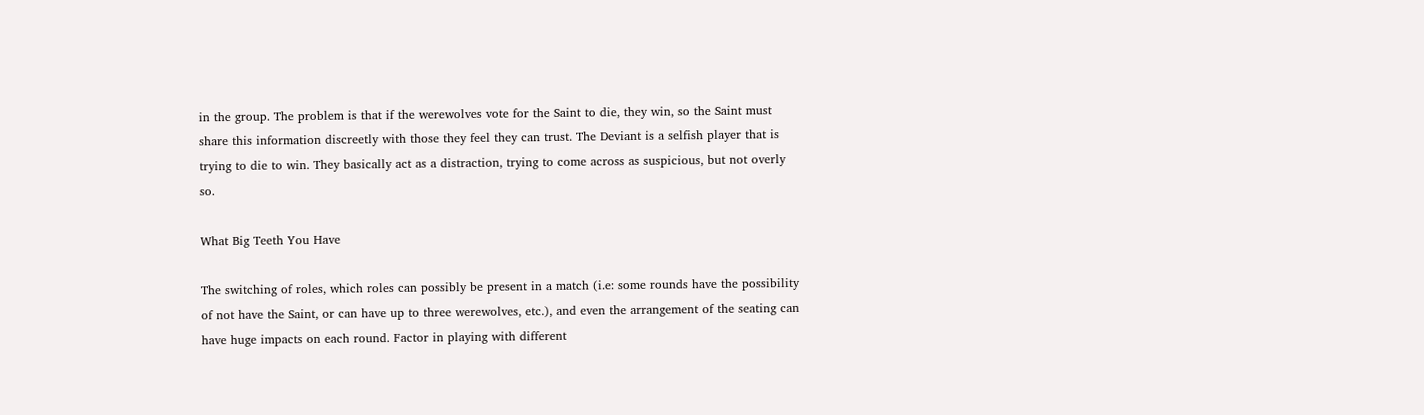in the group. The problem is that if the werewolves vote for the Saint to die, they win, so the Saint must share this information discreetly with those they feel they can trust. The Deviant is a selfish player that is trying to die to win. They basically act as a distraction, trying to come across as suspicious, but not overly so.

What Big Teeth You Have

The switching of roles, which roles can possibly be present in a match (i.e: some rounds have the possibility of not have the Saint, or can have up to three werewolves, etc.), and even the arrangement of the seating can have huge impacts on each round. Factor in playing with different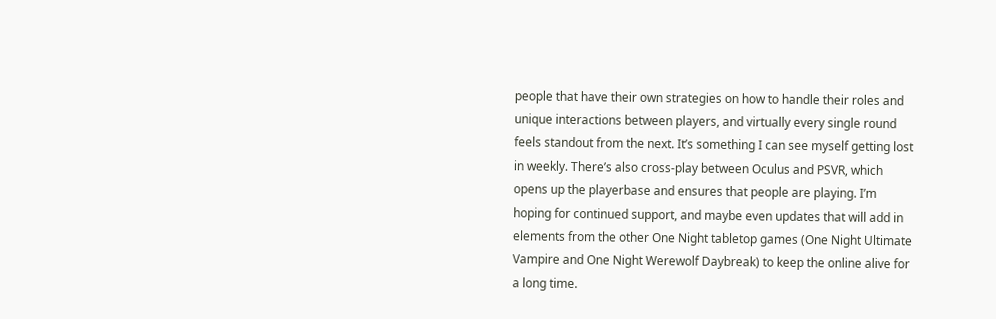people that have their own strategies on how to handle their roles and unique interactions between players, and virtually every single round feels standout from the next. It’s something I can see myself getting lost in weekly. There’s also cross-play between Oculus and PSVR, which opens up the playerbase and ensures that people are playing. I’m hoping for continued support, and maybe even updates that will add in elements from the other One Night tabletop games (One Night Ultimate Vampire and One Night Werewolf Daybreak) to keep the online alive for a long time.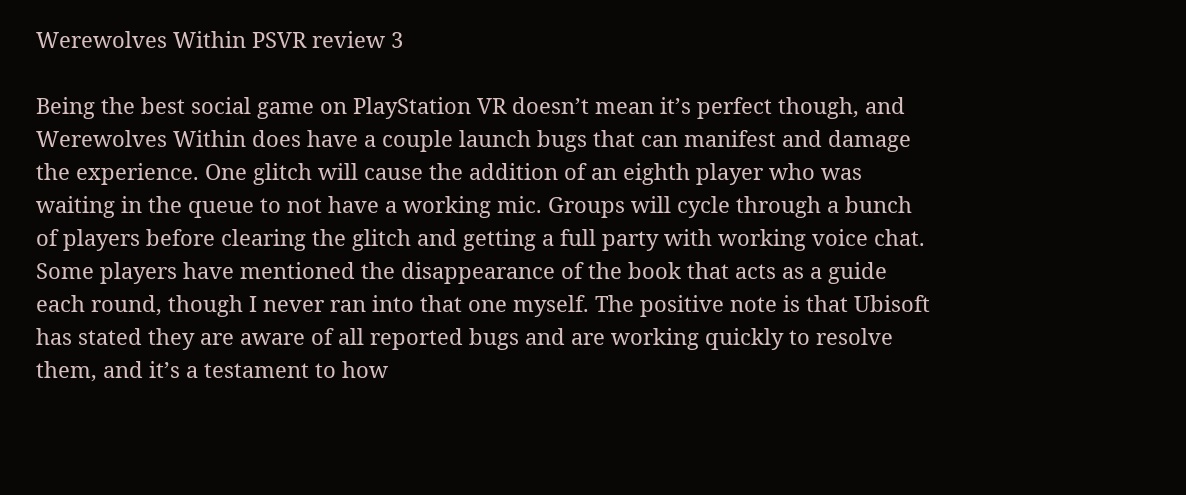Werewolves Within PSVR review 3

Being the best social game on PlayStation VR doesn’t mean it’s perfect though, and Werewolves Within does have a couple launch bugs that can manifest and damage the experience. One glitch will cause the addition of an eighth player who was waiting in the queue to not have a working mic. Groups will cycle through a bunch of players before clearing the glitch and getting a full party with working voice chat. Some players have mentioned the disappearance of the book that acts as a guide each round, though I never ran into that one myself. The positive note is that Ubisoft has stated they are aware of all reported bugs and are working quickly to resolve them, and it’s a testament to how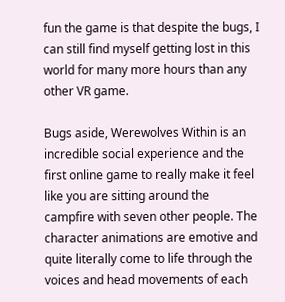fun the game is that despite the bugs, I can still find myself getting lost in this world for many more hours than any other VR game.

Bugs aside, Werewolves Within is an incredible social experience and the first online game to really make it feel like you are sitting around the campfire with seven other people. The character animations are emotive and quite literally come to life through the voices and head movements of each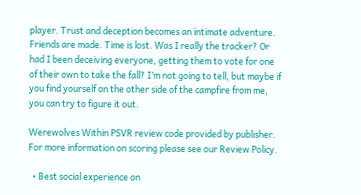player. Trust and deception becomes an intimate adventure. Friends are made. Time is lost. Was I really the tracker? Or had I been deceiving everyone, getting them to vote for one of their own to take the fall? I’m not going to tell, but maybe if you find yourself on the other side of the campfire from me, you can try to figure it out.

Werewolves Within PSVR review code provided by publisher. For more information on scoring please see our Review Policy.

  • Best social experience on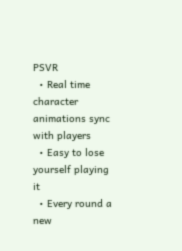PSVR
  • Real time character animations sync with players
  • Easy to lose yourself playing it
  • Every round a new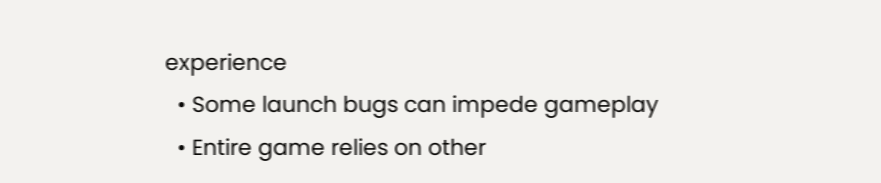experience
  • Some launch bugs can impede gameplay
  • Entire game relies on other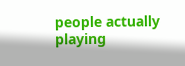people actually playing